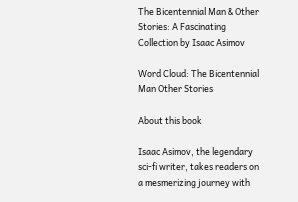The Bicentennial Man & Other Stories: A Fascinating Collection by Isaac Asimov

Word Cloud: The Bicentennial Man Other Stories

About this book

Isaac Asimov, the legendary sci-fi writer, takes readers on a mesmerizing journey with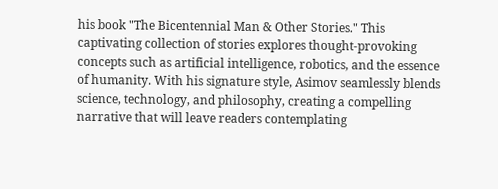his book "The Bicentennial Man & Other Stories." This captivating collection of stories explores thought-provoking concepts such as artificial intelligence, robotics, and the essence of humanity. With his signature style, Asimov seamlessly blends science, technology, and philosophy, creating a compelling narrative that will leave readers contemplating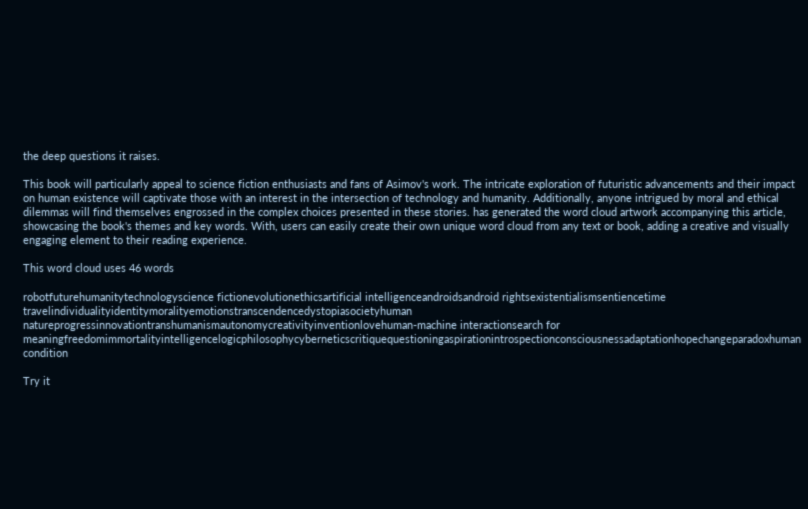the deep questions it raises.

This book will particularly appeal to science fiction enthusiasts and fans of Asimov's work. The intricate exploration of futuristic advancements and their impact on human existence will captivate those with an interest in the intersection of technology and humanity. Additionally, anyone intrigued by moral and ethical dilemmas will find themselves engrossed in the complex choices presented in these stories. has generated the word cloud artwork accompanying this article, showcasing the book's themes and key words. With, users can easily create their own unique word cloud from any text or book, adding a creative and visually engaging element to their reading experience.

This word cloud uses 46 words

robotfuturehumanitytechnologyscience fictionevolutionethicsartificial intelligenceandroidsandroid rightsexistentialismsentiencetime travelindividualityidentitymoralityemotionstranscendencedystopiasocietyhuman natureprogressinnovationtranshumanismautonomycreativityinventionlovehuman-machine interactionsearch for meaningfreedomimmortalityintelligencelogicphilosophycyberneticscritiquequestioningaspirationintrospectionconsciousnessadaptationhopechangeparadoxhuman condition

Try it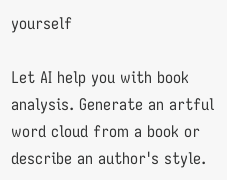yourself

Let AI help you with book analysis. Generate an artful word cloud from a book or describe an author's style.